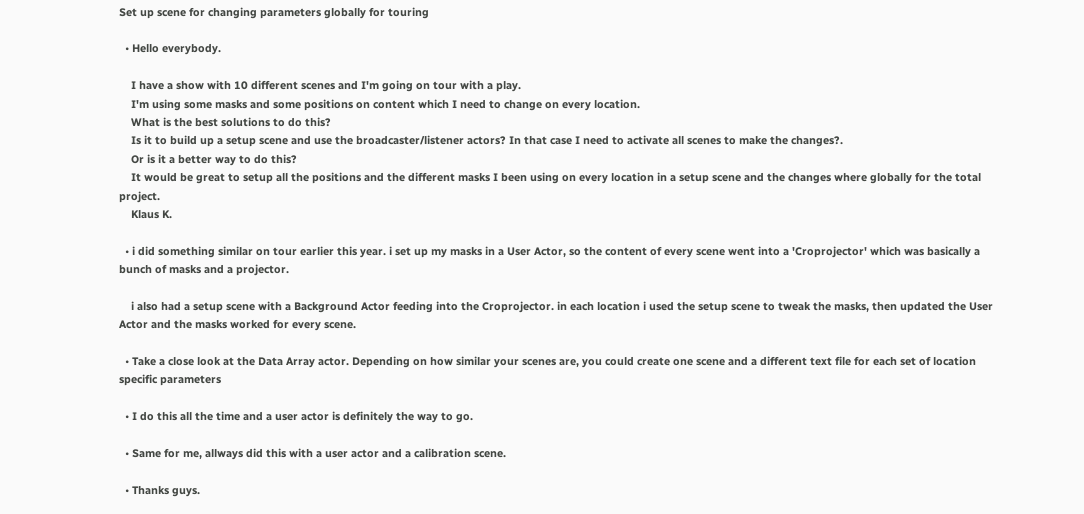Set up scene for changing parameters globally for touring

  • Hello everybody.

    I have a show with 10 different scenes and I'm going on tour with a play.
    I'm using some masks and some positions on content which I need to change on every location.
    What is the best solutions to do this?
    Is it to build up a setup scene and use the broadcaster/listener actors? In that case I need to activate all scenes to make the changes?.
    Or is it a better way to do this?
    It would be great to setup all the positions and the different masks I been using on every location in a setup scene and the changes where globally for the total project.
    Klaus K.

  • i did something similar on tour earlier this year. i set up my masks in a User Actor, so the content of every scene went into a 'Croprojector' which was basically a bunch of masks and a projector.

    i also had a setup scene with a Background Actor feeding into the Croprojector. in each location i used the setup scene to tweak the masks, then updated the User Actor and the masks worked for every scene.

  • Take a close look at the Data Array actor. Depending on how similar your scenes are, you could create one scene and a different text file for each set of location specific parameters

  • I do this all the time and a user actor is definitely the way to go.

  • Same for me, allways did this with a user actor and a calibration scene.

  • Thanks guys.